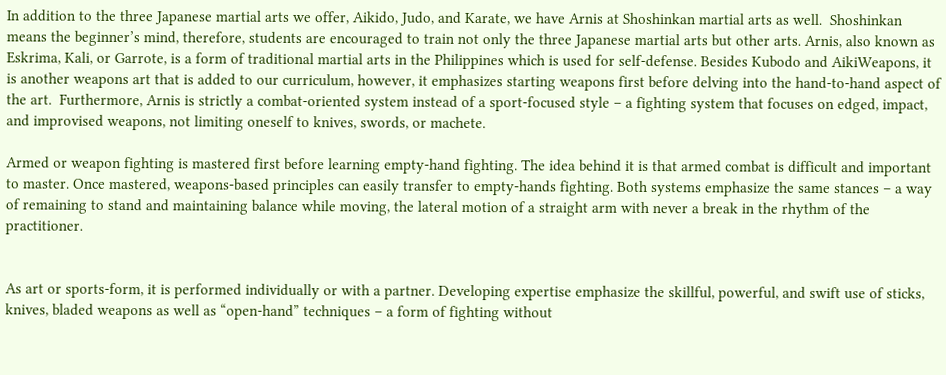In addition to the three Japanese martial arts we offer, Aikido, Judo, and Karate, we have Arnis at Shoshinkan martial arts as well.  Shoshinkan means the beginner’s mind, therefore, students are encouraged to train not only the three Japanese martial arts but other arts. Arnis, also known as Eskrima, Kali, or Garrote, is a form of traditional martial arts in the Philippines which is used for self-defense. Besides Kubodo and AikiWeapons, it is another weapons art that is added to our curriculum, however, it emphasizes starting weapons first before delving into the hand-to-hand aspect of the art.  Furthermore, Arnis is strictly a combat-oriented system instead of a sport-focused style – a fighting system that focuses on edged, impact, and improvised weapons, not limiting oneself to knives, swords, or machete.

Armed or weapon fighting is mastered first before learning empty-hand fighting. The idea behind it is that armed combat is difficult and important to master. Once mastered, weapons-based principles can easily transfer to empty-hands fighting. Both systems emphasize the same stances – a way of remaining to stand and maintaining balance while moving, the lateral motion of a straight arm with never a break in the rhythm of the practitioner.


As art or sports-form, it is performed individually or with a partner. Developing expertise emphasize the skillful, powerful, and swift use of sticks, knives, bladed weapons as well as “open-hand” techniques – a form of fighting without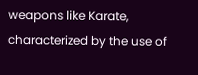weapons like Karate, characterized by the use of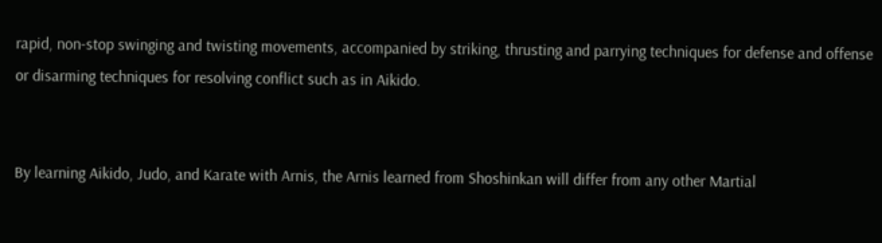rapid, non-stop swinging and twisting movements, accompanied by striking, thrusting and parrying techniques for defense and offense or disarming techniques for resolving conflict such as in Aikido.


By learning Aikido, Judo, and Karate with Arnis, the Arnis learned from Shoshinkan will differ from any other Martial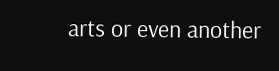arts or even another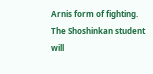Arnis form of fighting. The Shoshinkan student will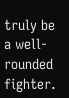truly be a well-rounded fighter.